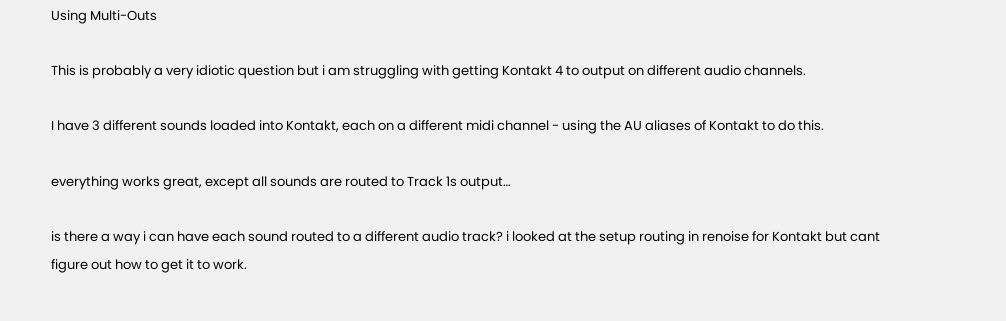Using Multi-Outs

This is probably a very idiotic question but i am struggling with getting Kontakt 4 to output on different audio channels.

I have 3 different sounds loaded into Kontakt, each on a different midi channel - using the AU aliases of Kontakt to do this.

everything works great, except all sounds are routed to Track 1s output…

is there a way i can have each sound routed to a different audio track? i looked at the setup routing in renoise for Kontakt but cant figure out how to get it to work.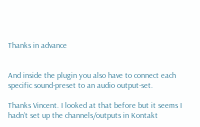Thanks in advance


And inside the plugin you also have to connect each specific sound-preset to an audio output-set.

Thanks Vincent. I looked at that before but it seems I hadn’t set up the channels/outputs in Kontakt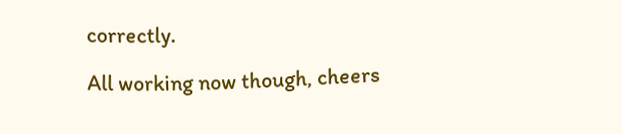correctly.

All working now though, cheers